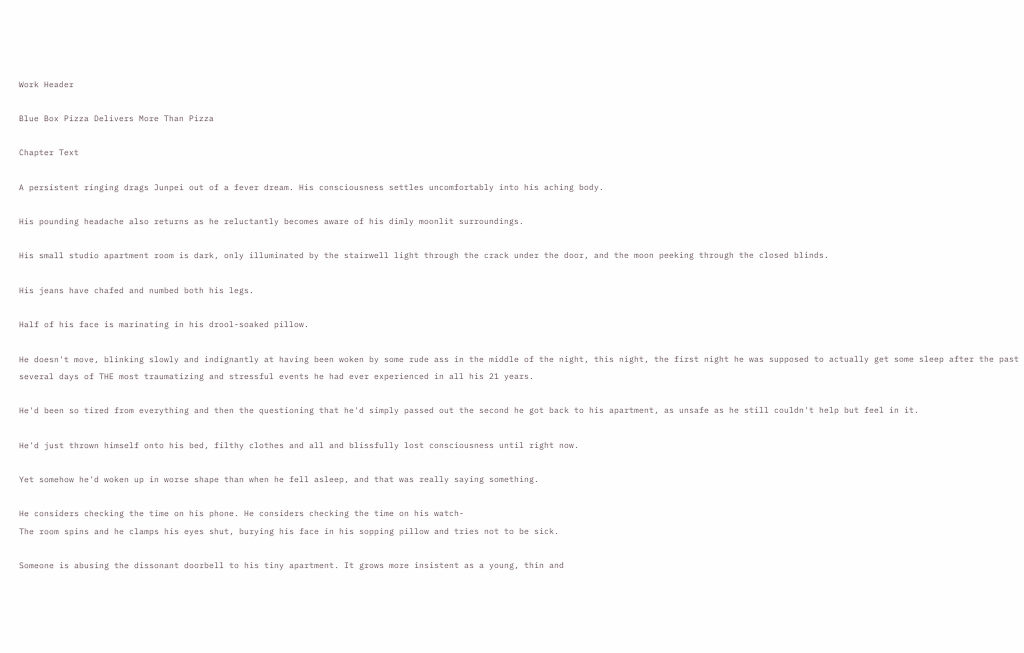Work Header

Blue Box Pizza Delivers More Than Pizza

Chapter Text

A persistent ringing drags Junpei out of a fever dream. His consciousness settles uncomfortably into his aching body.

His pounding headache also returns as he reluctantly becomes aware of his dimly moonlit surroundings.

His small studio apartment room is dark, only illuminated by the stairwell light through the crack under the door, and the moon peeking through the closed blinds.

His jeans have chafed and numbed both his legs.

Half of his face is marinating in his drool-soaked pillow.

He doesn't move, blinking slowly and indignantly at having been woken by some rude ass in the middle of the night, this night, the first night he was supposed to actually get some sleep after the past several days of THE most traumatizing and stressful events he had ever experienced in all his 21 years.

He'd been so tired from everything and then the questioning that he'd simply passed out the second he got back to his apartment, as unsafe as he still couldn't help but feel in it.

He'd just thrown himself onto his bed, filthy clothes and all and blissfully lost consciousness until right now.

Yet somehow he'd woken up in worse shape than when he fell asleep, and that was really saying something.

He considers checking the time on his phone. He considers checking the time on his watch-
The room spins and he clamps his eyes shut, burying his face in his sopping pillow and tries not to be sick.

Someone is abusing the dissonant doorbell to his tiny apartment. It grows more insistent as a young, thin and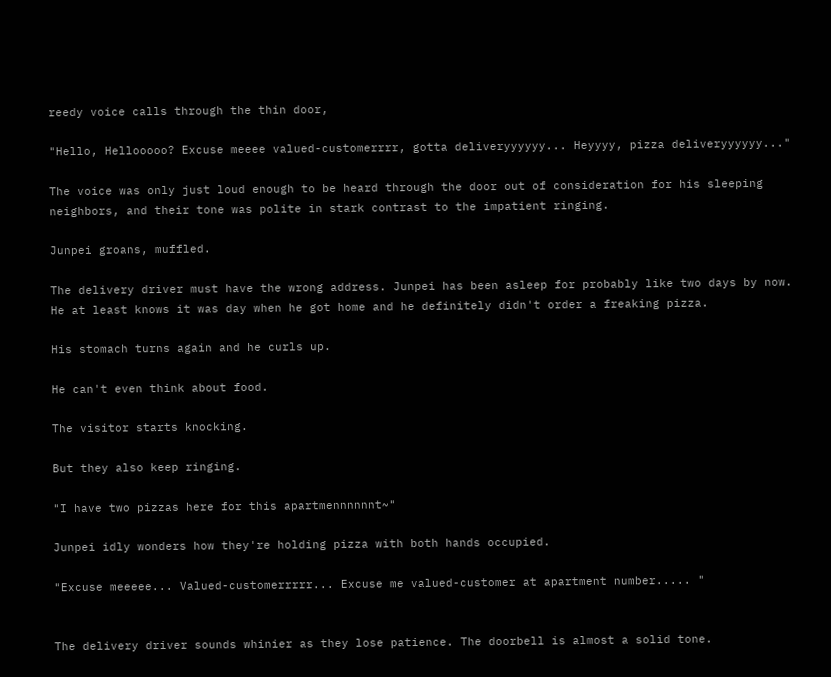reedy voice calls through the thin door,

"Hello, Hellooooo? Excuse meeee valued-customerrrr, gotta deliveryyyyyy... Heyyyy, pizza deliveryyyyyy..."

The voice was only just loud enough to be heard through the door out of consideration for his sleeping neighbors, and their tone was polite in stark contrast to the impatient ringing.

Junpei groans, muffled.

The delivery driver must have the wrong address. Junpei has been asleep for probably like two days by now. He at least knows it was day when he got home and he definitely didn't order a freaking pizza.

His stomach turns again and he curls up.

He can't even think about food.

The visitor starts knocking.

But they also keep ringing.

"I have two pizzas here for this apartmennnnnnt~"

Junpei idly wonders how they're holding pizza with both hands occupied.

"Excuse meeeee... Valued-customerrrrr... Excuse me valued-customer at apartment number..... "


The delivery driver sounds whinier as they lose patience. The doorbell is almost a solid tone.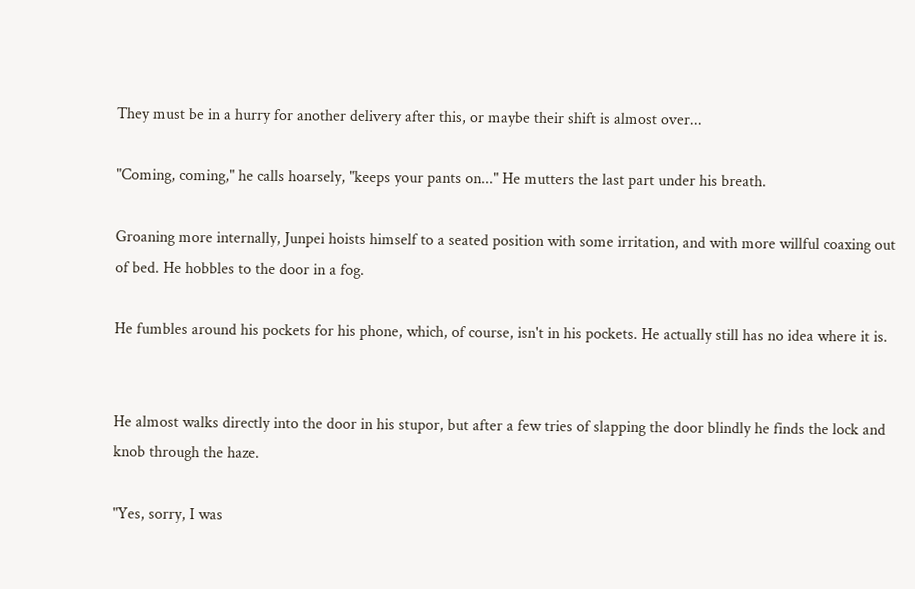They must be in a hurry for another delivery after this, or maybe their shift is almost over...

"Coming, coming," he calls hoarsely, "keeps your pants on..." He mutters the last part under his breath.

Groaning more internally, Junpei hoists himself to a seated position with some irritation, and with more willful coaxing out of bed. He hobbles to the door in a fog.

He fumbles around his pockets for his phone, which, of course, isn't in his pockets. He actually still has no idea where it is.


He almost walks directly into the door in his stupor, but after a few tries of slapping the door blindly he finds the lock and knob through the haze.

"Yes, sorry, I was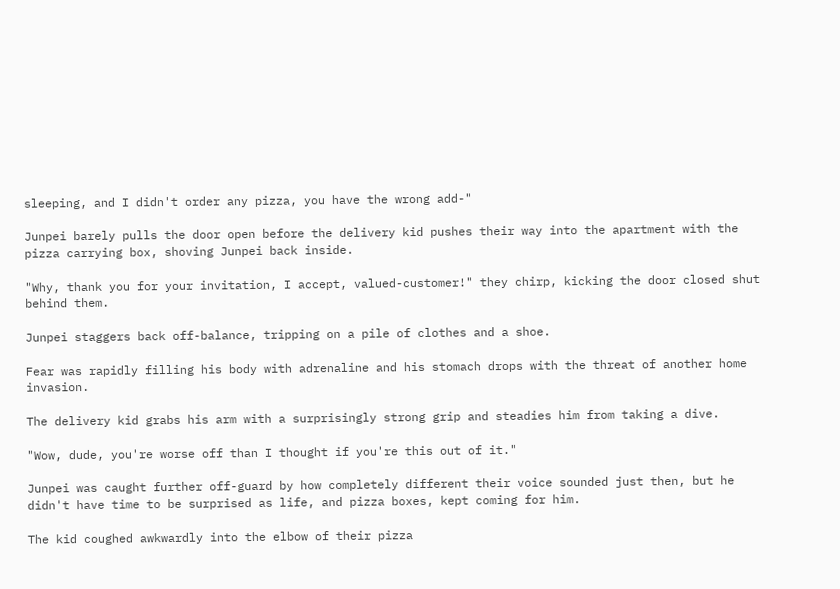sleeping, and I didn't order any pizza, you have the wrong add-"

Junpei barely pulls the door open before the delivery kid pushes their way into the apartment with the pizza carrying box, shoving Junpei back inside.

"Why, thank you for your invitation, I accept, valued-customer!" they chirp, kicking the door closed shut behind them.

Junpei staggers back off-balance, tripping on a pile of clothes and a shoe.

Fear was rapidly filling his body with adrenaline and his stomach drops with the threat of another home invasion.

The delivery kid grabs his arm with a surprisingly strong grip and steadies him from taking a dive.

"Wow, dude, you're worse off than I thought if you're this out of it."

Junpei was caught further off-guard by how completely different their voice sounded just then, but he didn't have time to be surprised as life, and pizza boxes, kept coming for him.

The kid coughed awkwardly into the elbow of their pizza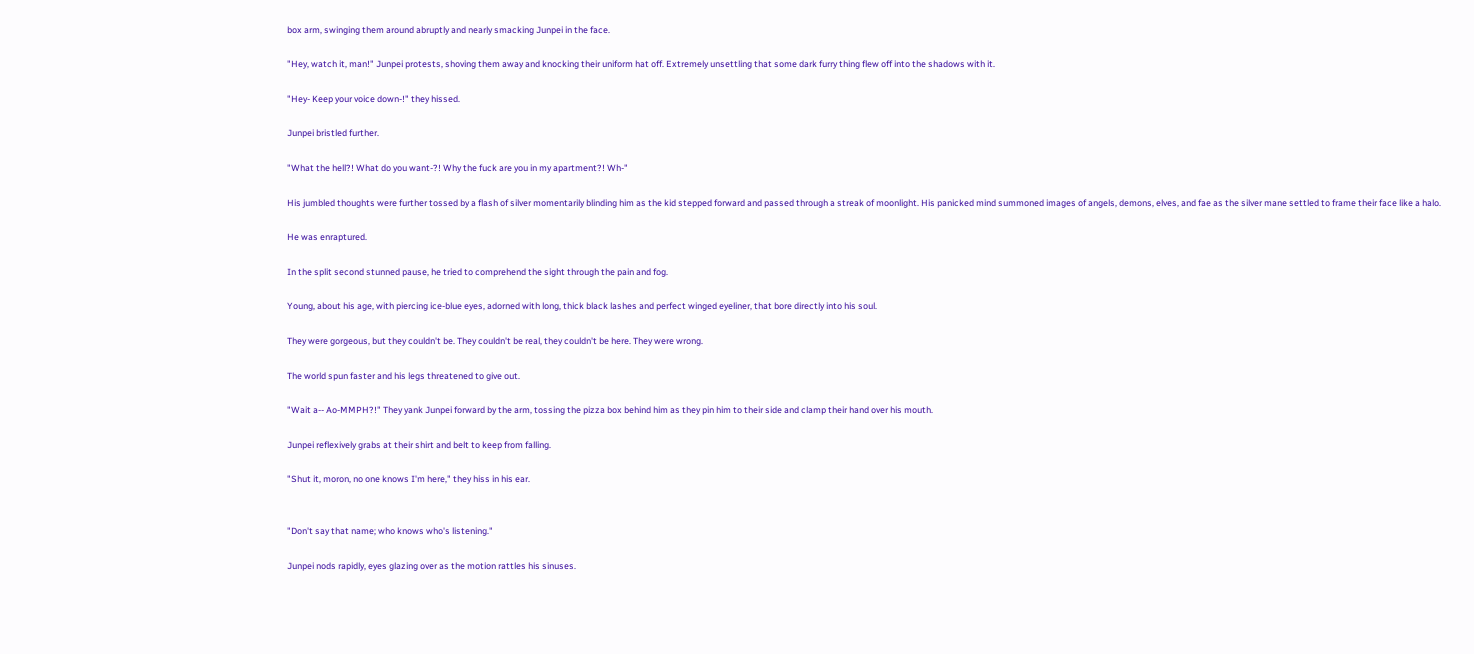box arm, swinging them around abruptly and nearly smacking Junpei in the face.

"Hey, watch it, man!" Junpei protests, shoving them away and knocking their uniform hat off. Extremely unsettling that some dark furry thing flew off into the shadows with it.

"Hey- Keep your voice down-!" they hissed.

Junpei bristled further.

"What the hell?! What do you want-?! Why the fuck are you in my apartment?! Wh-"

His jumbled thoughts were further tossed by a flash of silver momentarily blinding him as the kid stepped forward and passed through a streak of moonlight. His panicked mind summoned images of angels, demons, elves, and fae as the silver mane settled to frame their face like a halo.

He was enraptured.

In the split second stunned pause, he tried to comprehend the sight through the pain and fog.

Young, about his age, with piercing ice-blue eyes, adorned with long, thick black lashes and perfect winged eyeliner, that bore directly into his soul.

They were gorgeous, but they couldn't be. They couldn't be real, they couldn't be here. They were wrong.

The world spun faster and his legs threatened to give out.

"Wait a-- Ao-MMPH?!" They yank Junpei forward by the arm, tossing the pizza box behind him as they pin him to their side and clamp their hand over his mouth.

Junpei reflexively grabs at their shirt and belt to keep from falling.

"Shut it, moron, no one knows I'm here," they hiss in his ear.


"Don't say that name; who knows who's listening."

Junpei nods rapidly, eyes glazing over as the motion rattles his sinuses.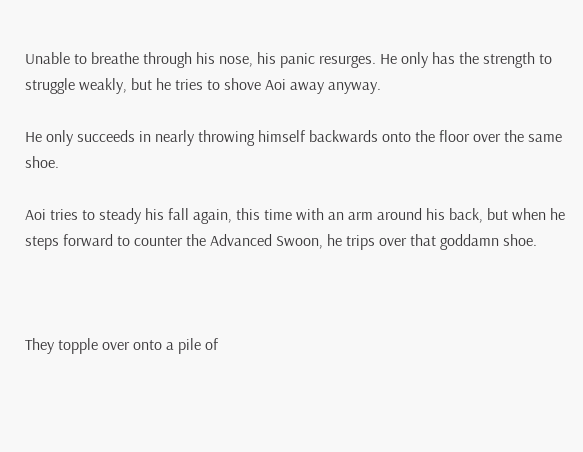Unable to breathe through his nose, his panic resurges. He only has the strength to struggle weakly, but he tries to shove Aoi away anyway.

He only succeeds in nearly throwing himself backwards onto the floor over the same shoe.

Aoi tries to steady his fall again, this time with an arm around his back, but when he steps forward to counter the Advanced Swoon, he trips over that goddamn shoe.



They topple over onto a pile of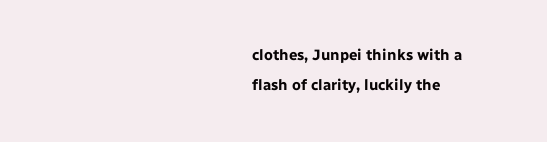clothes, Junpei thinks with a flash of clarity, luckily the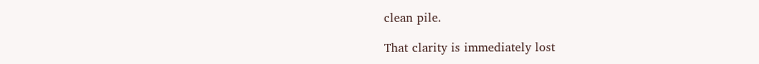clean pile.

That clarity is immediately lost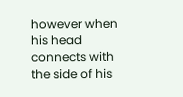however when his head connects with the side of his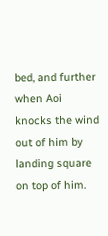bed, and further when Aoi knocks the wind out of him by landing square on top of him.